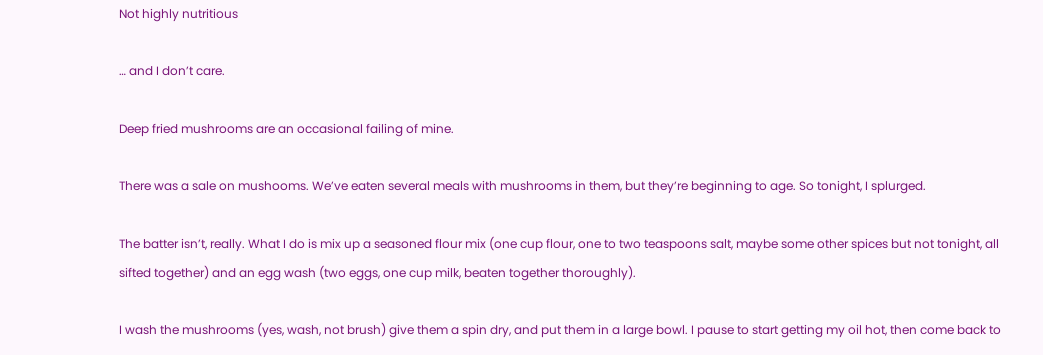Not highly nutritious

… and I don’t care.

Deep fried mushrooms are an occasional failing of mine.

There was a sale on mushooms. We’ve eaten several meals with mushrooms in them, but they’re beginning to age. So tonight, I splurged.

The batter isn’t, really. What I do is mix up a seasoned flour mix (one cup flour, one to two teaspoons salt, maybe some other spices but not tonight, all sifted together) and an egg wash (two eggs, one cup milk, beaten together thoroughly).

I wash the mushrooms (yes, wash, not brush) give them a spin dry, and put them in a large bowl. I pause to start getting my oil hot, then come back to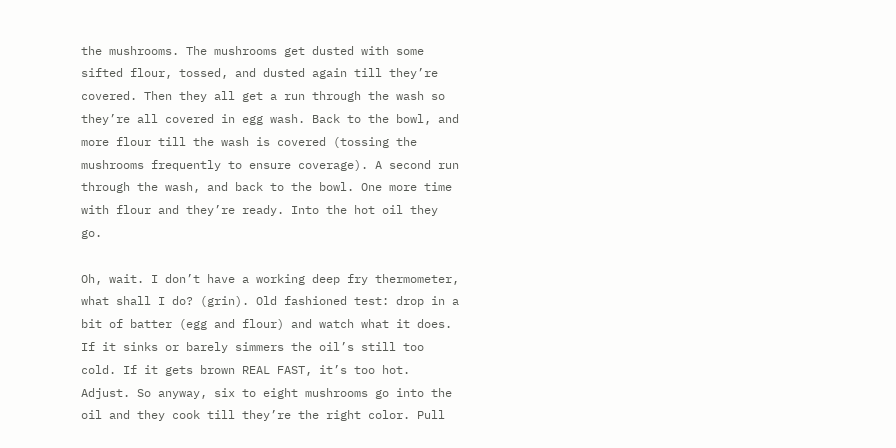the mushrooms. The mushrooms get dusted with some sifted flour, tossed, and dusted again till they’re covered. Then they all get a run through the wash so they’re all covered in egg wash. Back to the bowl, and more flour till the wash is covered (tossing the mushrooms frequently to ensure coverage). A second run through the wash, and back to the bowl. One more time with flour and they’re ready. Into the hot oil they go.

Oh, wait. I don’t have a working deep fry thermometer, what shall I do? (grin). Old fashioned test: drop in a bit of batter (egg and flour) and watch what it does. If it sinks or barely simmers the oil’s still too cold. If it gets brown REAL FAST, it’s too hot. Adjust. So anyway, six to eight mushrooms go into the oil and they cook till they’re the right color. Pull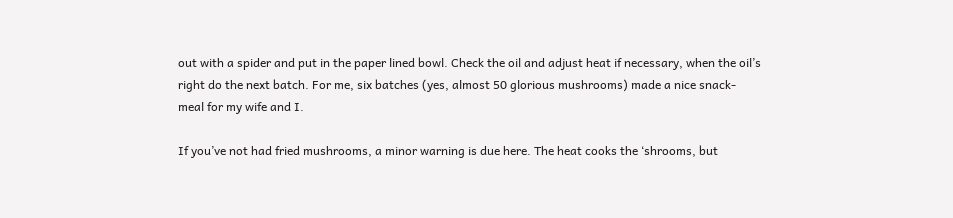out with a spider and put in the paper lined bowl. Check the oil and adjust heat if necessary, when the oil’s right do the next batch. For me, six batches (yes, almost 50 glorious mushrooms) made a nice snack-meal for my wife and I.

If you’ve not had fried mushrooms, a minor warning is due here. The heat cooks the ‘shrooms, but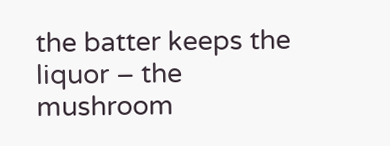the batter keeps the liquor – the mushroom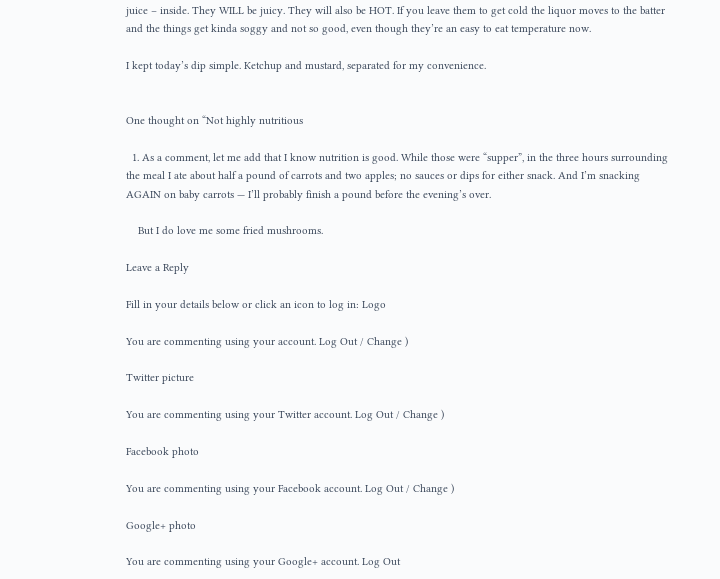juice – inside. They WILL be juicy. They will also be HOT. If you leave them to get cold the liquor moves to the batter and the things get kinda soggy and not so good, even though they’re an easy to eat temperature now.

I kept today’s dip simple. Ketchup and mustard, separated for my convenience.


One thought on “Not highly nutritious

  1. As a comment, let me add that I know nutrition is good. While those were “supper”, in the three hours surrounding the meal I ate about half a pound of carrots and two apples; no sauces or dips for either snack. And I’m snacking AGAIN on baby carrots — I’ll probably finish a pound before the evening’s over.

    But I do love me some fried mushrooms.

Leave a Reply

Fill in your details below or click an icon to log in: Logo

You are commenting using your account. Log Out / Change )

Twitter picture

You are commenting using your Twitter account. Log Out / Change )

Facebook photo

You are commenting using your Facebook account. Log Out / Change )

Google+ photo

You are commenting using your Google+ account. Log Out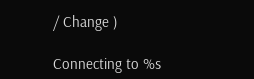/ Change )

Connecting to %s